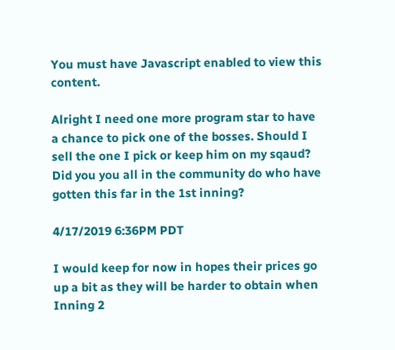You must have Javascript enabled to view this content.

Alright I need one more program star to have a chance to pick one of the bosses. Should I sell the one I pick or keep him on my sqaud? Did you you all in the community do who have gotten this far in the 1st inning?

4/17/2019 6:36PM PDT

I would keep for now in hopes their prices go up a bit as they will be harder to obtain when Inning 2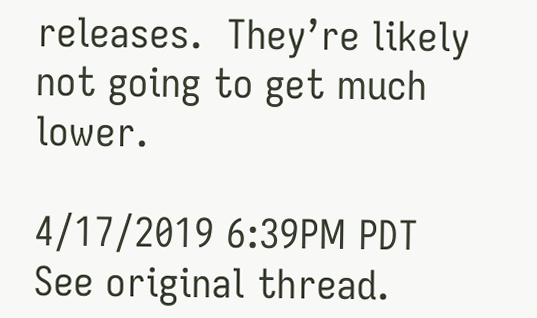releases.  They’re likely not going to get much lower.

4/17/2019 6:39PM PDT
See original thread.